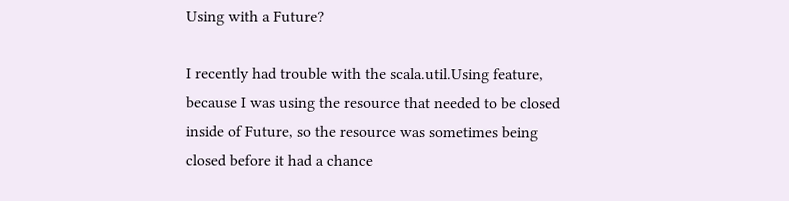Using with a Future?

I recently had trouble with the scala.util.Using feature, because I was using the resource that needed to be closed inside of Future, so the resource was sometimes being closed before it had a chance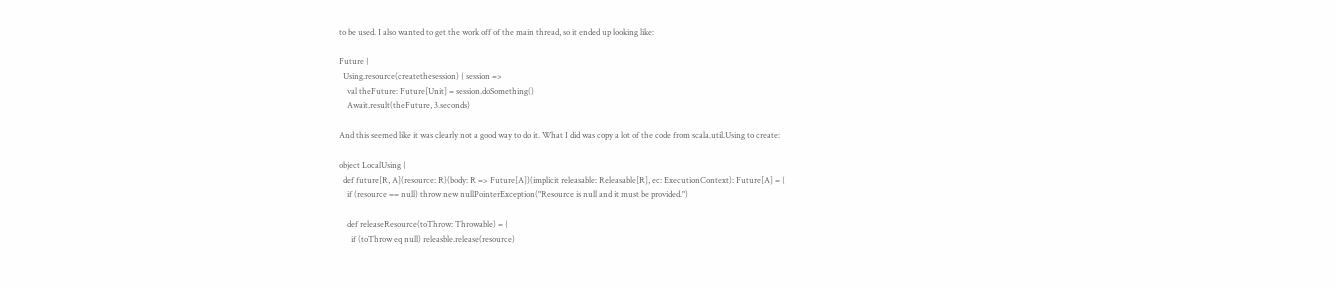to be used. I also wanted to get the work off of the main thread, so it ended up looking like:

Future {
  Using.resource(createthesession) { session =>
    val theFuture: Future[Unit] = session.doSomething()
    Await.result(theFuture, 3.seconds)

And this seemed like it was clearly not a good way to do it. What I did was copy a lot of the code from scala.util.Using to create:

object LocalUsing {
  def future[R, A](resource: R)(body: R => Future[A])(implicit releasable: Releasable[R], ec: ExecutionContext): Future[A] = {
    if (resource == null) throw new nullPointerException("Resource is null and it must be provided.")

    def releaseResource(toThrow: Throwable) = {
      if (toThrow eq null) releasble.release(resource)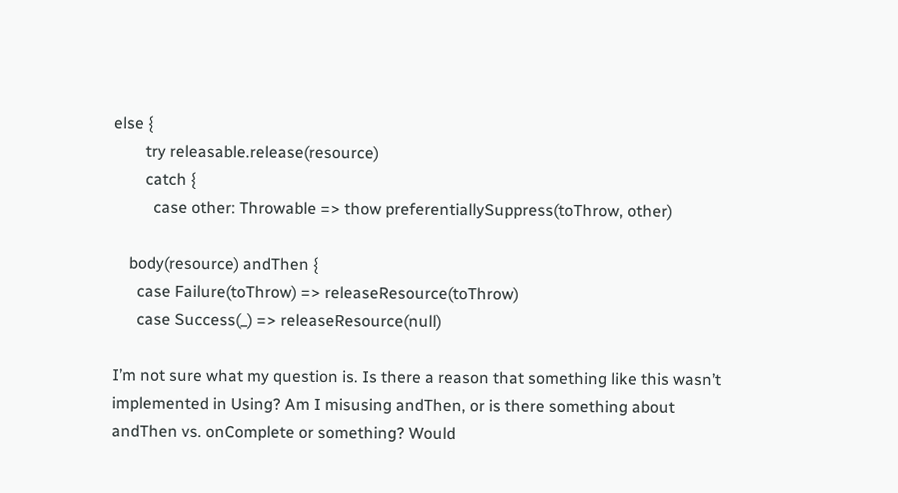else {
        try releasable.release(resource)
        catch {
          case other: Throwable => thow preferentiallySuppress(toThrow, other)

    body(resource) andThen {
      case Failure(toThrow) => releaseResource(toThrow)
      case Success(_) => releaseResource(null)

I’m not sure what my question is. Is there a reason that something like this wasn’t implemented in Using? Am I misusing andThen, or is there something about andThen vs. onComplete or something? Would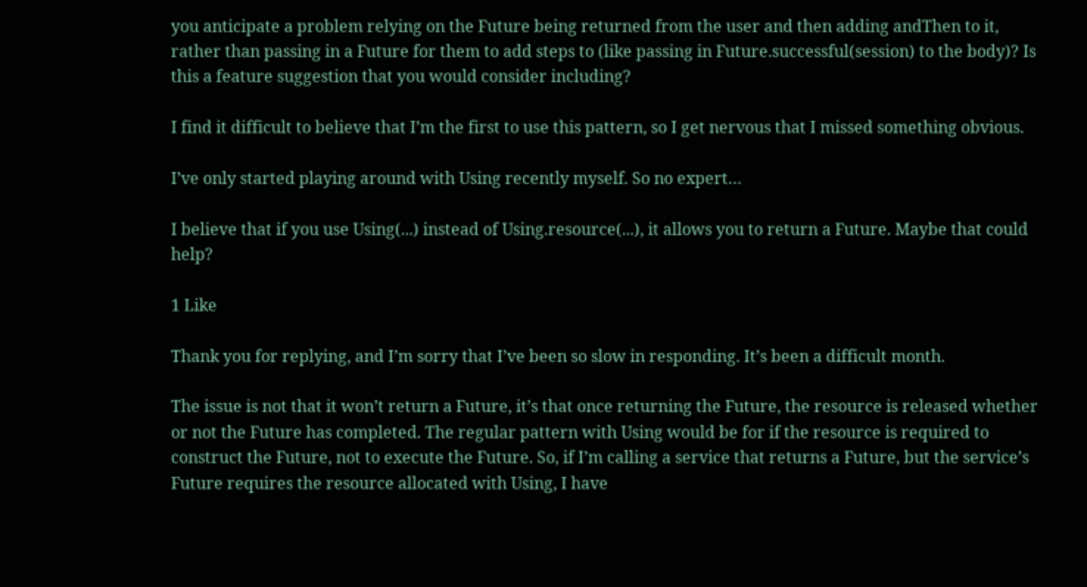you anticipate a problem relying on the Future being returned from the user and then adding andThen to it, rather than passing in a Future for them to add steps to (like passing in Future.successful(session) to the body)? Is this a feature suggestion that you would consider including?

I find it difficult to believe that I’m the first to use this pattern, so I get nervous that I missed something obvious.

I’ve only started playing around with Using recently myself. So no expert…

I believe that if you use Using(...) instead of Using.resource(...), it allows you to return a Future. Maybe that could help?

1 Like

Thank you for replying, and I’m sorry that I’ve been so slow in responding. It’s been a difficult month.

The issue is not that it won’t return a Future, it’s that once returning the Future, the resource is released whether or not the Future has completed. The regular pattern with Using would be for if the resource is required to construct the Future, not to execute the Future. So, if I’m calling a service that returns a Future, but the service’s Future requires the resource allocated with Using, I have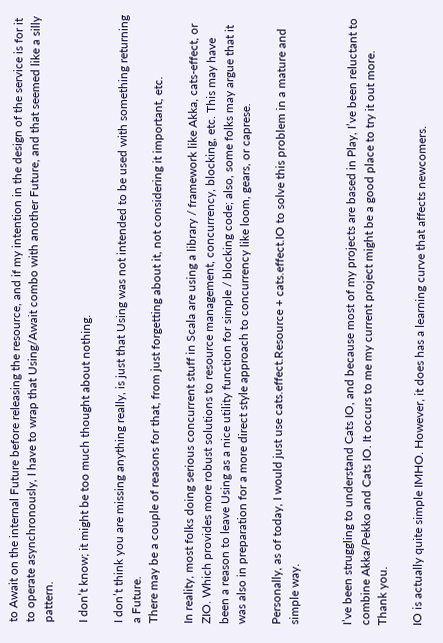to Await on the internal Future before releasing the resource, and if my intention in the design of the service is for it to operate asynchronously, I have to wrap that Using/Await combo with another Future, and that seemed like a silly pattern.

I don’t know; it might be too much thought about nothing.

I don’t think you are missing anything really, is just that Using was not intended to be used with something returning a Future.
There may be a couple of reasons for that, from just forgetting about it, not considering it important, etc.

In reality, most folks doing serious concurrent stuff in Scala are using a library / framework like Akka, cats-effect, or ZIO. Which provides more robust solutions to resource management, concurrency, blocking, etc. This may have been a reason to leave Using as a nice utility function for simple / blocking code; also, some folks may argue that it was also in preparation for a more direct style approach to concurrency like loom, gears, or caprese.

Personally, as of today, I would just use cats.effect.Resource + cats.effect.IO to solve this problem in a mature and simple way.


I’ve been struggling to understand Cats IO, and because most of my projects are based in Play, I’ve been reluctant to combine Akka/Pekko and Cats IO. It occurs to me my current project might be a good place to try it out more. Thank you.

IO is actually quite simple IMHO. However, it does has a learning curve that affects newcomers.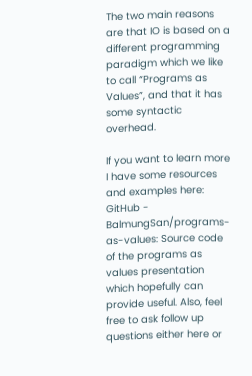The two main reasons are that IO is based on a different programming paradigm which we like to call “Programs as Values”, and that it has some syntactic overhead.

If you want to learn more I have some resources and examples here: GitHub - BalmungSan/programs-as-values: Source code of the programs as values presentation which hopefully can provide useful. Also, feel free to ask follow up questions either here or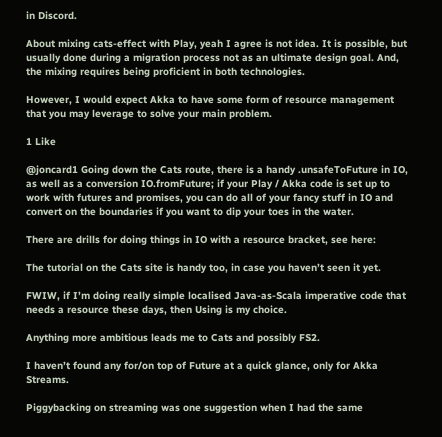in Discord.

About mixing cats-effect with Play, yeah I agree is not idea. It is possible, but usually done during a migration process not as an ultimate design goal. And, the mixing requires being proficient in both technologies.

However, I would expect Akka to have some form of resource management that you may leverage to solve your main problem.

1 Like

@joncard1 Going down the Cats route, there is a handy .unsafeToFuture in IO, as well as a conversion IO.fromFuture; if your Play / Akka code is set up to work with futures and promises, you can do all of your fancy stuff in IO and convert on the boundaries if you want to dip your toes in the water.

There are drills for doing things in IO with a resource bracket, see here:

The tutorial on the Cats site is handy too, in case you haven’t seen it yet.

FWIW, if I’m doing really simple localised Java-as-Scala imperative code that needs a resource these days, then Using is my choice.

Anything more ambitious leads me to Cats and possibly FS2.

I haven’t found any for/on top of Future at a quick glance, only for Akka Streams.

Piggybacking on streaming was one suggestion when I had the same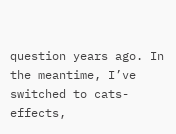question years ago. In the meantime, I’ve switched to cats-effects,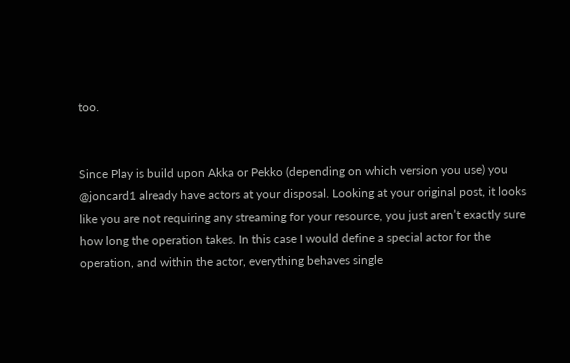too.


Since Play is build upon Akka or Pekko (depending on which version you use) you @joncard1 already have actors at your disposal. Looking at your original post, it looks like you are not requiring any streaming for your resource, you just aren’t exactly sure how long the operation takes. In this case I would define a special actor for the operation, and within the actor, everything behaves single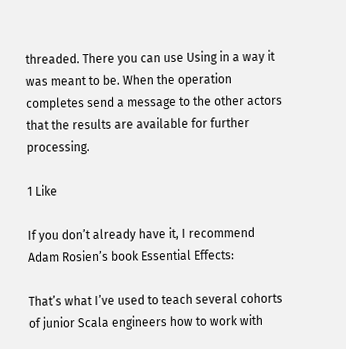threaded. There you can use Using in a way it was meant to be. When the operation completes send a message to the other actors that the results are available for further processing.

1 Like

If you don’t already have it, I recommend Adam Rosien’s book Essential Effects:

That’s what I’ve used to teach several cohorts of junior Scala engineers how to work with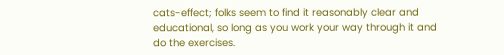cats-effect; folks seem to find it reasonably clear and educational, so long as you work your way through it and do the exercises.